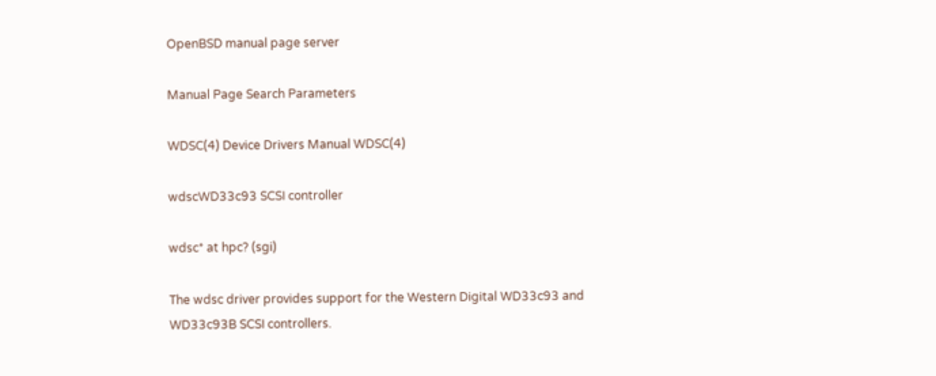OpenBSD manual page server

Manual Page Search Parameters

WDSC(4) Device Drivers Manual WDSC(4)

wdscWD33c93 SCSI controller

wdsc* at hpc? (sgi)

The wdsc driver provides support for the Western Digital WD33c93 and WD33c93B SCSI controllers.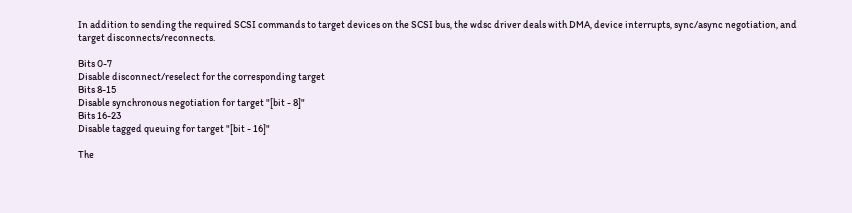In addition to sending the required SCSI commands to target devices on the SCSI bus, the wdsc driver deals with DMA, device interrupts, sync/async negotiation, and target disconnects/reconnects.

Bits 0-7
Disable disconnect/reselect for the corresponding target
Bits 8-15
Disable synchronous negotiation for target "[bit - 8]"
Bits 16-23
Disable tagged queuing for target "[bit - 16]"

The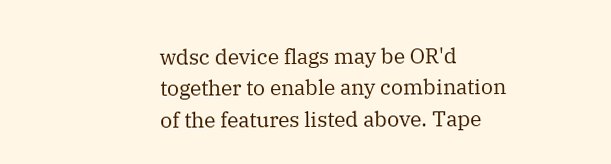wdsc device flags may be OR'd together to enable any combination of the features listed above. Tape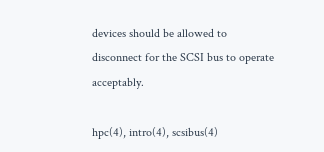devices should be allowed to disconnect for the SCSI bus to operate acceptably.

hpc(4), intro(4), scsibus(4)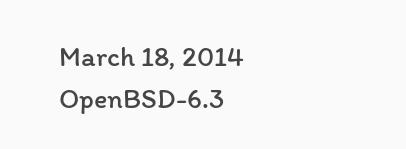March 18, 2014 OpenBSD-6.3